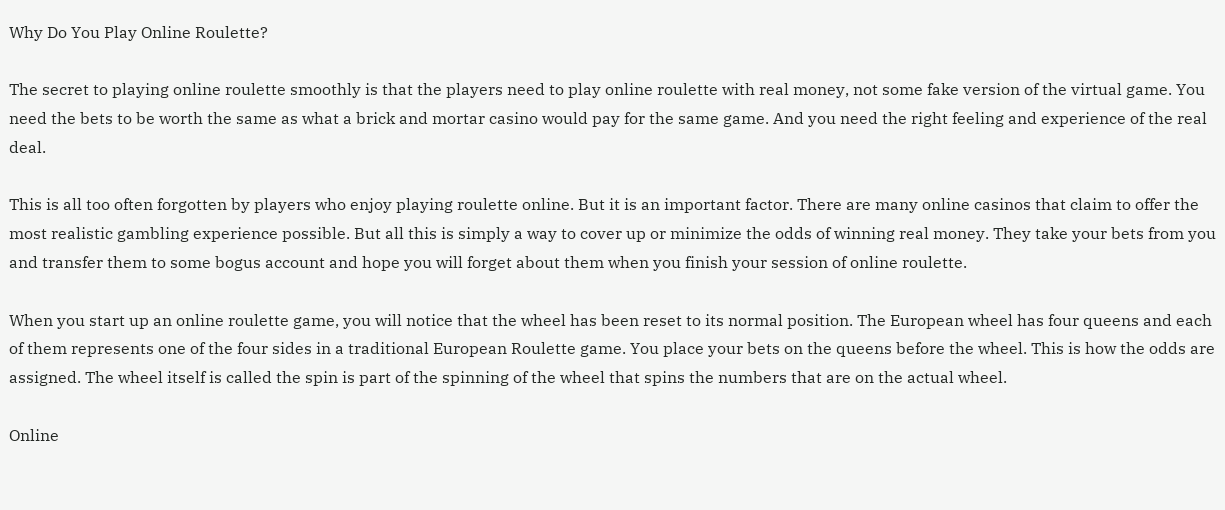Why Do You Play Online Roulette?

The secret to playing online roulette smoothly is that the players need to play online roulette with real money, not some fake version of the virtual game. You need the bets to be worth the same as what a brick and mortar casino would pay for the same game. And you need the right feeling and experience of the real deal.

This is all too often forgotten by players who enjoy playing roulette online. But it is an important factor. There are many online casinos that claim to offer the most realistic gambling experience possible. But all this is simply a way to cover up or minimize the odds of winning real money. They take your bets from you and transfer them to some bogus account and hope you will forget about them when you finish your session of online roulette.

When you start up an online roulette game, you will notice that the wheel has been reset to its normal position. The European wheel has four queens and each of them represents one of the four sides in a traditional European Roulette game. You place your bets on the queens before the wheel. This is how the odds are assigned. The wheel itself is called the spin is part of the spinning of the wheel that spins the numbers that are on the actual wheel.

Online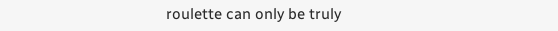roulette can only be truly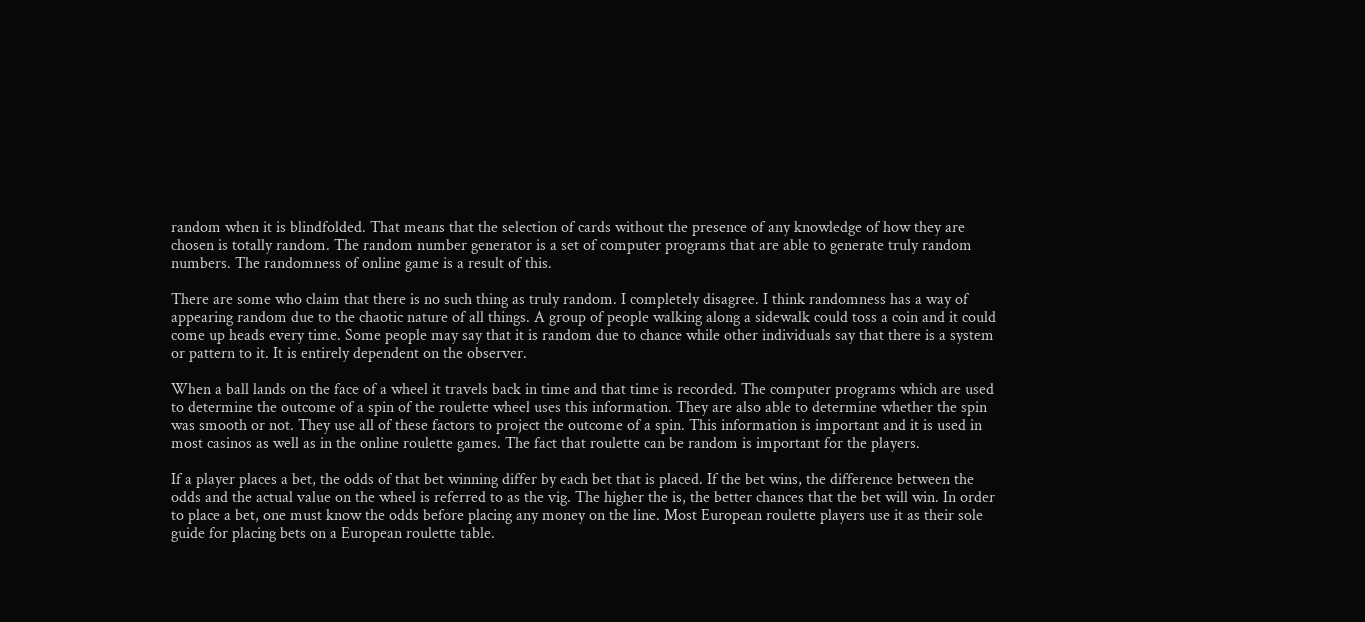random when it is blindfolded. That means that the selection of cards without the presence of any knowledge of how they are chosen is totally random. The random number generator is a set of computer programs that are able to generate truly random numbers. The randomness of online game is a result of this.

There are some who claim that there is no such thing as truly random. I completely disagree. I think randomness has a way of appearing random due to the chaotic nature of all things. A group of people walking along a sidewalk could toss a coin and it could come up heads every time. Some people may say that it is random due to chance while other individuals say that there is a system or pattern to it. It is entirely dependent on the observer.

When a ball lands on the face of a wheel it travels back in time and that time is recorded. The computer programs which are used to determine the outcome of a spin of the roulette wheel uses this information. They are also able to determine whether the spin was smooth or not. They use all of these factors to project the outcome of a spin. This information is important and it is used in most casinos as well as in the online roulette games. The fact that roulette can be random is important for the players.

If a player places a bet, the odds of that bet winning differ by each bet that is placed. If the bet wins, the difference between the odds and the actual value on the wheel is referred to as the vig. The higher the is, the better chances that the bet will win. In order to place a bet, one must know the odds before placing any money on the line. Most European roulette players use it as their sole guide for placing bets on a European roulette table.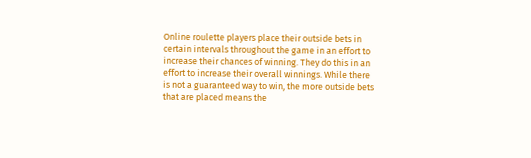Online roulette players place their outside bets in certain intervals throughout the game in an effort to increase their chances of winning. They do this in an effort to increase their overall winnings. While there is not a guaranteed way to win, the more outside bets that are placed means the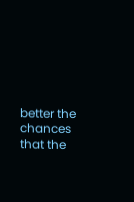better the chances that the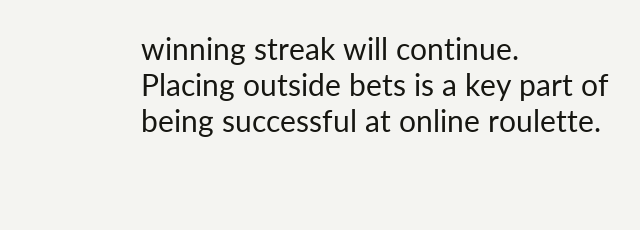winning streak will continue. Placing outside bets is a key part of being successful at online roulette.